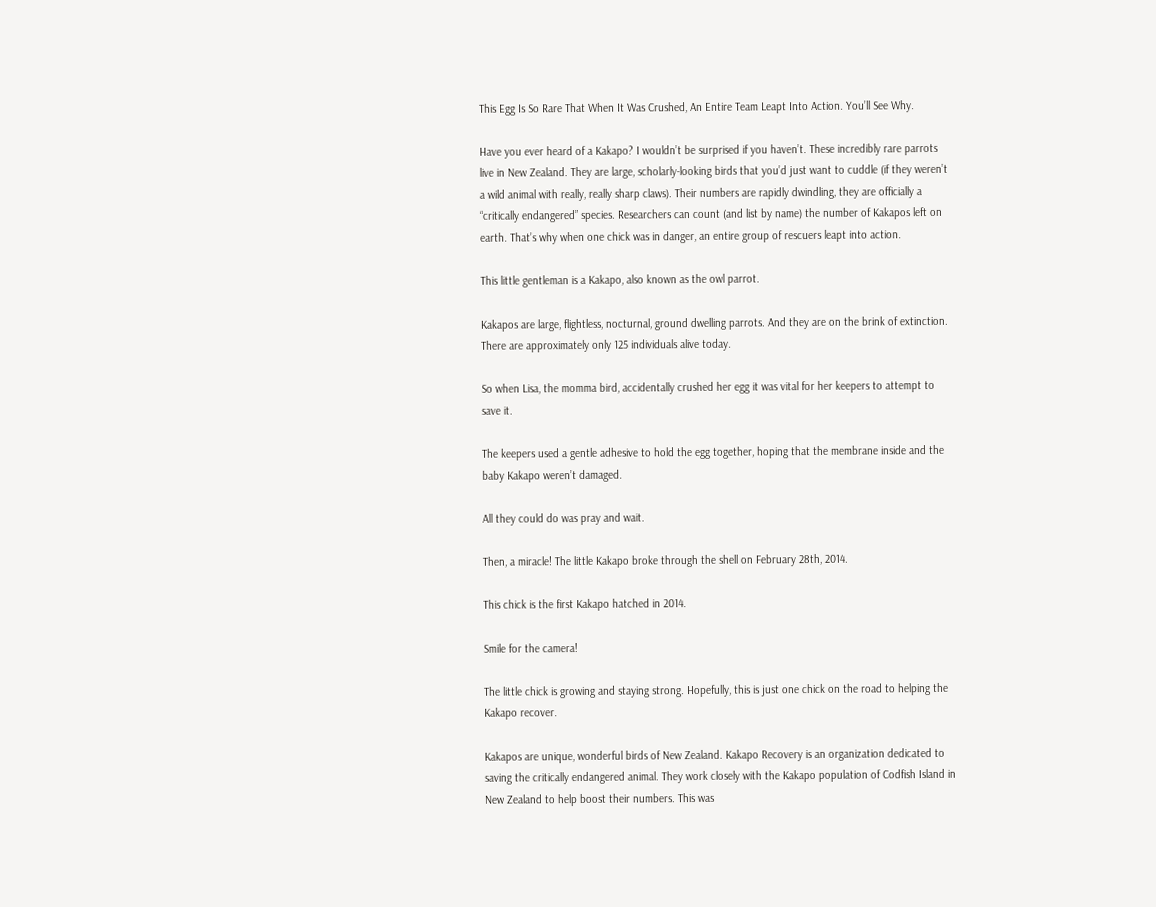This Egg Is So Rare That When It Was Crushed, An Entire Team Leapt Into Action. You’ll See Why.

Have you ever heard of a Kakapo? I wouldn’t be surprised if you haven’t. These incredibly rare parrots live in New Zealand. They are large, scholarly-looking birds that you’d just want to cuddle (if they weren’t a wild animal with really, really sharp claws). Their numbers are rapidly dwindling, they are officially a “critically endangered” species. Researchers can count (and list by name) the number of Kakapos left on earth. That’s why when one chick was in danger, an entire group of rescuers leapt into action.

This little gentleman is a Kakapo, also known as the owl parrot.

Kakapos are large, flightless, nocturnal, ground dwelling parrots. And they are on the brink of extinction. There are approximately only 125 individuals alive today.

So when Lisa, the momma bird, accidentally crushed her egg it was vital for her keepers to attempt to save it.

The keepers used a gentle adhesive to hold the egg together, hoping that the membrane inside and the baby Kakapo weren’t damaged.

All they could do was pray and wait.

Then, a miracle! The little Kakapo broke through the shell on February 28th, 2014.

This chick is the first Kakapo hatched in 2014.

Smile for the camera!

The little chick is growing and staying strong. Hopefully, this is just one chick on the road to helping the Kakapo recover.

Kakapos are unique, wonderful birds of New Zealand. Kakapo Recovery is an organization dedicated to saving the critically endangered animal. They work closely with the Kakapo population of Codfish Island in New Zealand to help boost their numbers. This was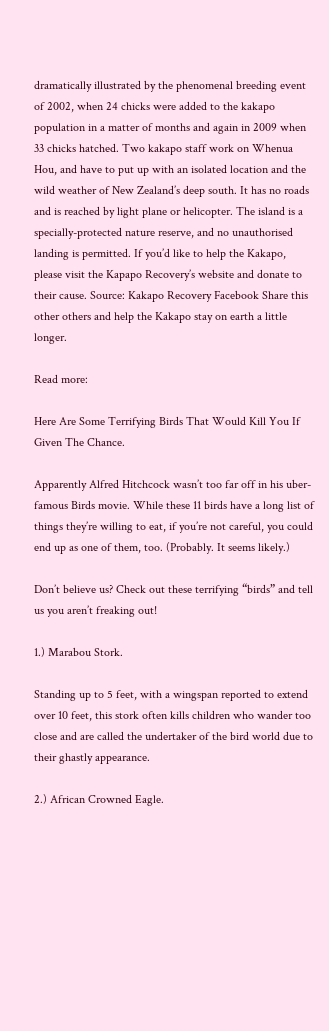dramatically illustrated by the phenomenal breeding event of 2002, when 24 chicks were added to the kakapo population in a matter of months and again in 2009 when 33 chicks hatched. Two kakapo staff work on Whenua Hou, and have to put up with an isolated location and the wild weather of New Zealand’s deep south. It has no roads and is reached by light plane or helicopter. The island is a specially-protected nature reserve, and no unauthorised landing is permitted. If you’d like to help the Kakapo, please visit the Kapapo Recovery’s website and donate to their cause. Source: Kakapo Recovery Facebook Share this other others and help the Kakapo stay on earth a little longer.

Read more:

Here Are Some Terrifying Birds That Would Kill You If Given The Chance.

Apparently Alfred Hitchcock wasn’t too far off in his uber-famous Birds movie. While these 11 birds have a long list of things they’re willing to eat, if you’re not careful, you could end up as one of them, too. (Probably. It seems likely.)

Don’t believe us? Check out these terrifying “birds” and tell us you aren’t freaking out!

1.) Marabou Stork.

Standing up to 5 feet, with a wingspan reported to extend over 10 feet, this stork often kills children who wander too close and are called the undertaker of the bird world due to their ghastly appearance.

2.) African Crowned Eagle.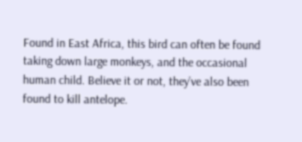Found in East Africa, this bird can often be found taking down large monkeys, and the occasional human child. Believe it or not, they’ve also been found to kill antelope.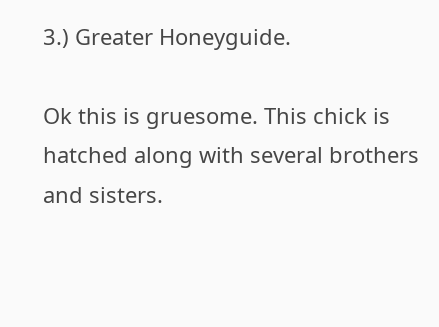3.) Greater Honeyguide.

Ok this is gruesome. This chick is hatched along with several brothers and sisters.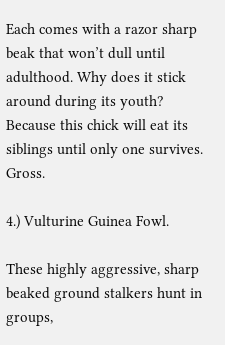Each comes with a razor sharp beak that won’t dull until adulthood. Why does it stick around during its youth? Because this chick will eat its siblings until only one survives. Gross.

4.) Vulturine Guinea Fowl.

These highly aggressive, sharp beaked ground stalkers hunt in groups,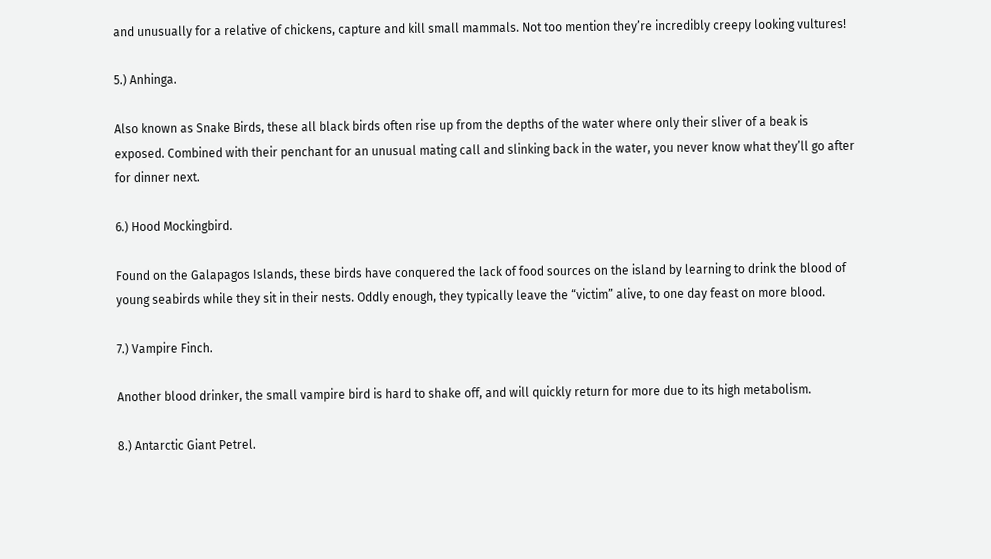and unusually for a relative of chickens, capture and kill small mammals. Not too mention they’re incredibly creepy looking vultures!

5.) Anhinga.

Also known as Snake Birds, these all black birds often rise up from the depths of the water where only their sliver of a beak is exposed. Combined with their penchant for an unusual mating call and slinking back in the water, you never know what they’ll go after for dinner next.

6.) Hood Mockingbird.

Found on the Galapagos Islands, these birds have conquered the lack of food sources on the island by learning to drink the blood of young seabirds while they sit in their nests. Oddly enough, they typically leave the “victim” alive, to one day feast on more blood.

7.) Vampire Finch.

Another blood drinker, the small vampire bird is hard to shake off, and will quickly return for more due to its high metabolism.

8.) Antarctic Giant Petrel.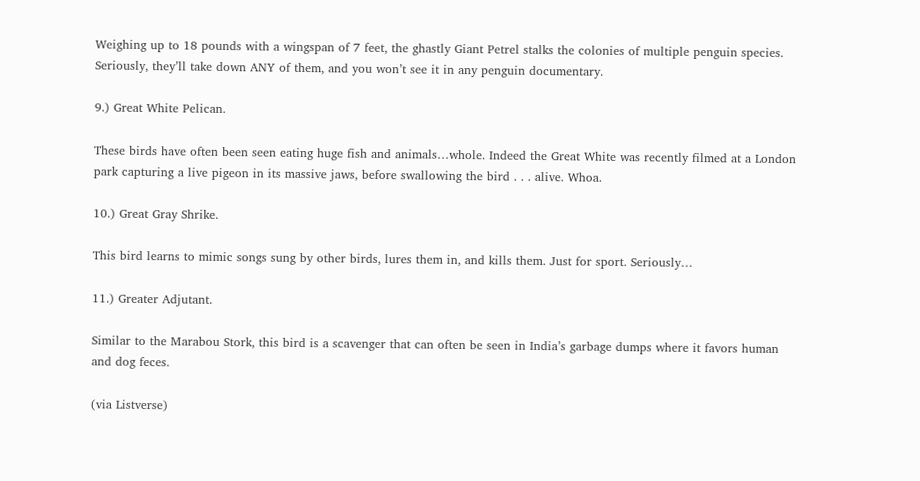Weighing up to 18 pounds with a wingspan of 7 feet, the ghastly Giant Petrel stalks the colonies of multiple penguin species. Seriously, they’ll take down ANY of them, and you won’t see it in any penguin documentary.

9.) Great White Pelican.

These birds have often been seen eating huge fish and animals…whole. Indeed the Great White was recently filmed at a London park capturing a live pigeon in its massive jaws, before swallowing the bird . . . alive. Whoa.

10.) Great Gray Shrike.

This bird learns to mimic songs sung by other birds, lures them in, and kills them. Just for sport. Seriously…

11.) Greater Adjutant.

Similar to the Marabou Stork, this bird is a scavenger that can often be seen in India’s garbage dumps where it favors human and dog feces.

(via Listverse)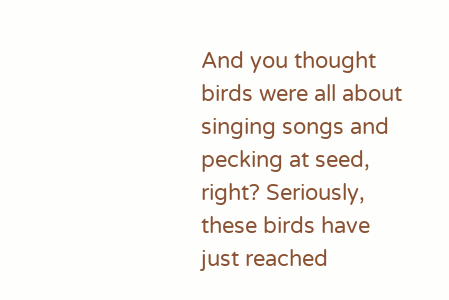And you thought birds were all about singing songs and pecking at seed, right? Seriously, these birds have just reached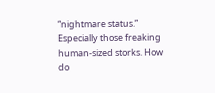“nightmare status.” Especially those freaking human-sized storks. How do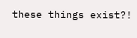these things exist?!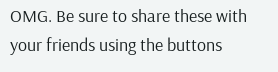OMG. Be sure to share these with your friends using the buttons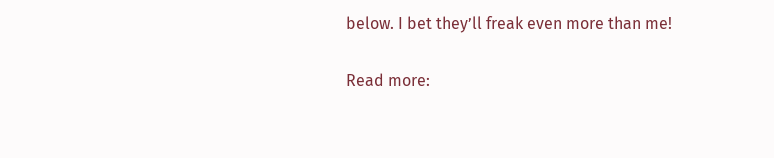below. I bet they’ll freak even more than me!

Read more: